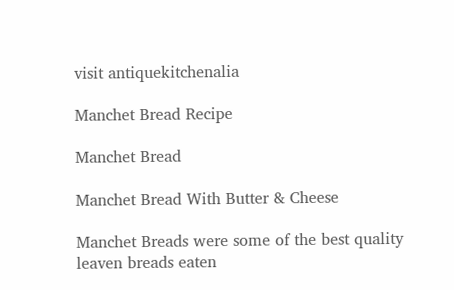visit antiquekitchenalia

Manchet Bread Recipe

Manchet Bread

Manchet Bread With Butter & Cheese

Manchet Breads were some of the best quality leaven breads eaten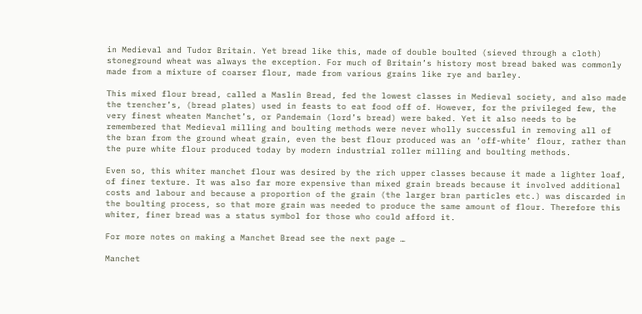in Medieval and Tudor Britain. Yet bread like this, made of double boulted (sieved through a cloth) stoneground wheat was always the exception. For much of Britain’s history most bread baked was commonly made from a mixture of coarser flour, made from various grains like rye and barley.

This mixed flour bread, called a Maslin Bread, fed the lowest classes in Medieval society, and also made the trencher’s, (bread plates) used in feasts to eat food off of. However, for the privileged few, the very finest wheaten Manchet’s, or Pandemain (lord’s bread) were baked. Yet it also needs to be remembered that Medieval milling and boulting methods were never wholly successful in removing all of the bran from the ground wheat grain, even the best flour produced was an ‘off-white’ flour, rather than the pure white flour produced today by modern industrial roller milling and boulting methods.

Even so, this whiter manchet flour was desired by the rich upper classes because it made a lighter loaf, of finer texture. It was also far more expensive than mixed grain breads because it involved additional costs and labour and because a proportion of the grain (the larger bran particles etc.) was discarded in the boulting process, so that more grain was needed to produce the same amount of flour. Therefore this whiter, finer bread was a status symbol for those who could afford it.

For more notes on making a Manchet Bread see the next page …

Manchet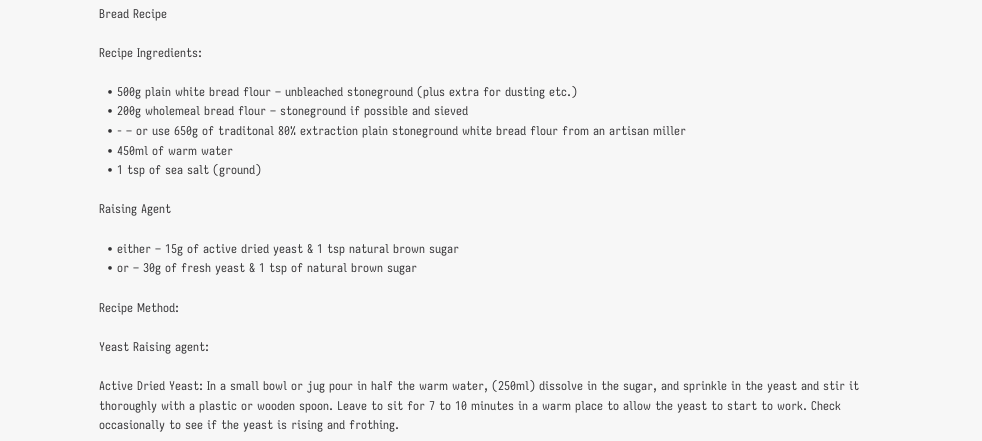Bread Recipe

Recipe Ingredients:

  • 500g plain white bread flour – unbleached stoneground (plus extra for dusting etc.)
  • 200g wholemeal bread flour – stoneground if possible and sieved
  • - – or use 650g of traditonal 80% extraction plain stoneground white bread flour from an artisan miller
  • 450ml of warm water
  • 1 tsp of sea salt (ground)

Raising Agent

  • either – 15g of active dried yeast & 1 tsp natural brown sugar
  • or – 30g of fresh yeast & 1 tsp of natural brown sugar

Recipe Method:

Yeast Raising agent:

Active Dried Yeast: In a small bowl or jug pour in half the warm water, (250ml) dissolve in the sugar, and sprinkle in the yeast and stir it thoroughly with a plastic or wooden spoon. Leave to sit for 7 to 10 minutes in a warm place to allow the yeast to start to work. Check occasionally to see if the yeast is rising and frothing.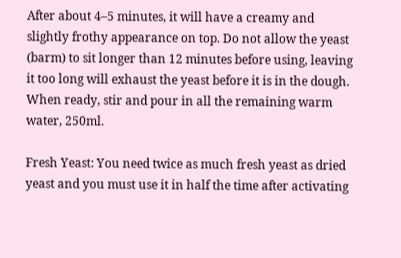After about 4–5 minutes, it will have a creamy and slightly frothy appearance on top. Do not allow the yeast (barm) to sit longer than 12 minutes before using, leaving it too long will exhaust the yeast before it is in the dough. When ready, stir and pour in all the remaining warm water, 250ml.

Fresh Yeast: You need twice as much fresh yeast as dried yeast and you must use it in half the time after activating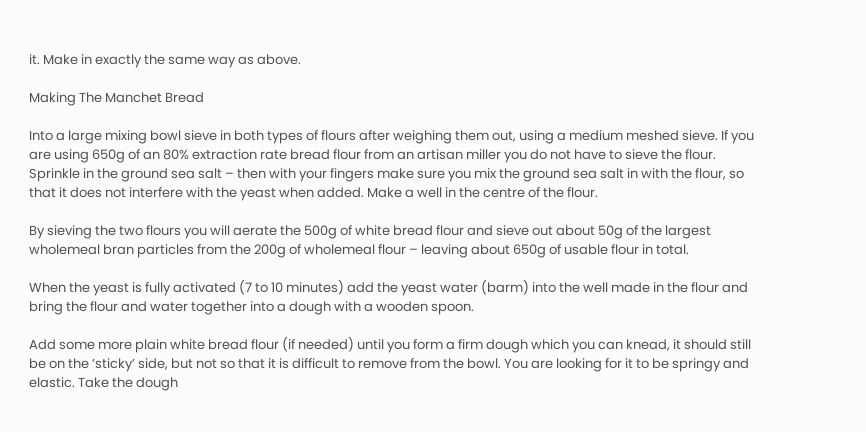it. Make in exactly the same way as above.

Making The Manchet Bread

Into a large mixing bowl sieve in both types of flours after weighing them out, using a medium meshed sieve. If you are using 650g of an 80% extraction rate bread flour from an artisan miller you do not have to sieve the flour. Sprinkle in the ground sea salt – then with your fingers make sure you mix the ground sea salt in with the flour, so that it does not interfere with the yeast when added. Make a well in the centre of the flour.

By sieving the two flours you will aerate the 500g of white bread flour and sieve out about 50g of the largest wholemeal bran particles from the 200g of wholemeal flour – leaving about 650g of usable flour in total.

When the yeast is fully activated (7 to 10 minutes) add the yeast water (barm) into the well made in the flour and bring the flour and water together into a dough with a wooden spoon.

Add some more plain white bread flour (if needed) until you form a firm dough which you can knead, it should still be on the ’sticky’ side, but not so that it is difficult to remove from the bowl. You are looking for it to be springy and elastic. Take the dough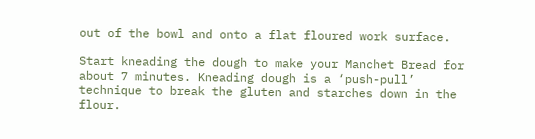out of the bowl and onto a flat floured work surface.

Start kneading the dough to make your Manchet Bread for about 7 minutes. Kneading dough is a ‘push-pull’ technique to break the gluten and starches down in the flour.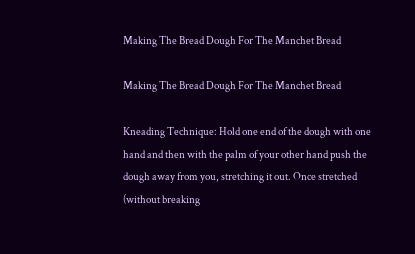Making The Bread Dough For The Manchet Bread

Making The Bread Dough For The Manchet Bread

Kneading Technique: Hold one end of the dough with one hand and then with the palm of your other hand push the dough away from you, stretching it out. Once stretched (without breaking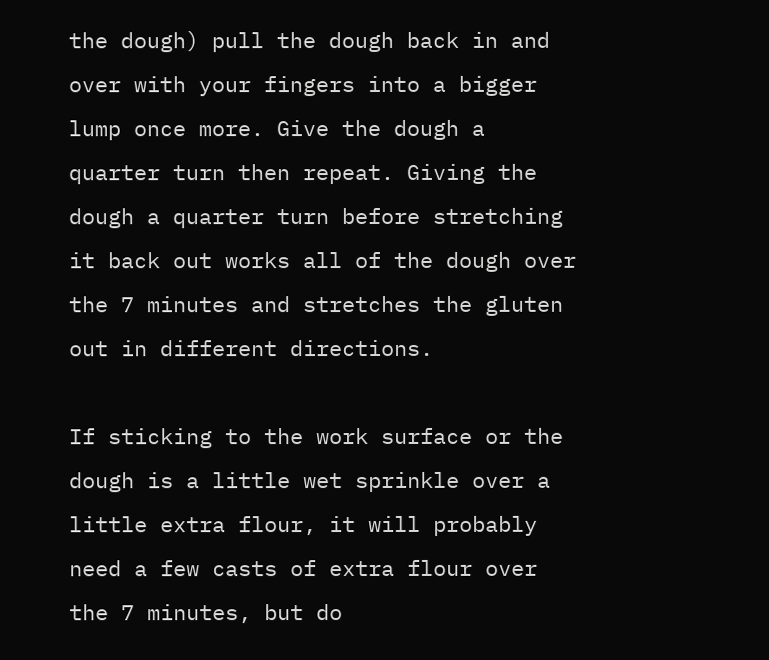the dough) pull the dough back in and over with your fingers into a bigger lump once more. Give the dough a quarter turn then repeat. Giving the dough a quarter turn before stretching it back out works all of the dough over the 7 minutes and stretches the gluten out in different directions.

If sticking to the work surface or the dough is a little wet sprinkle over a little extra flour, it will probably need a few casts of extra flour over the 7 minutes, but do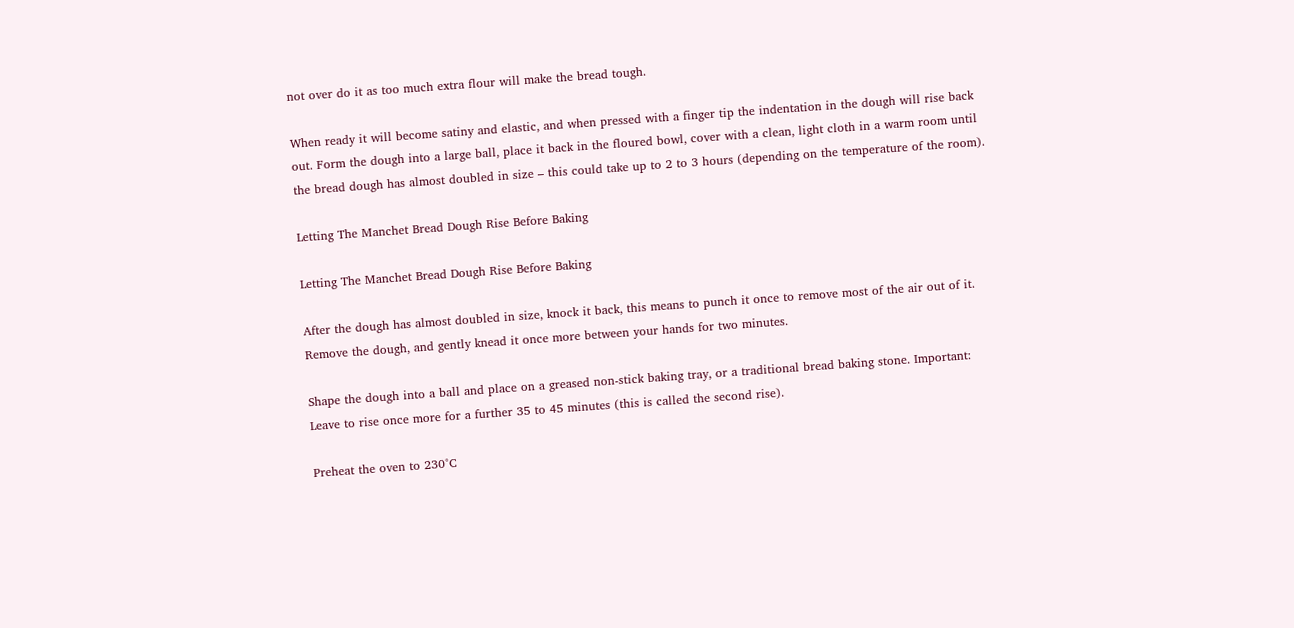not over do it as too much extra flour will make the bread tough.

When ready it will become satiny and elastic, and when pressed with a finger tip the indentation in the dough will rise back out. Form the dough into a large ball, place it back in the floured bowl, cover with a clean, light cloth in a warm room until the bread dough has almost doubled in size – this could take up to 2 to 3 hours (depending on the temperature of the room).

Letting The Manchet Bread Dough Rise Before Baking

Letting The Manchet Bread Dough Rise Before Baking

After the dough has almost doubled in size, knock it back, this means to punch it once to remove most of the air out of it. Remove the dough, and gently knead it once more between your hands for two minutes.

Shape the dough into a ball and place on a greased non-stick baking tray, or a traditional bread baking stone. Important: Leave to rise once more for a further 35 to 45 minutes (this is called the second rise).

Preheat the oven to 230°C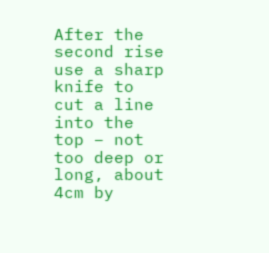After the second rise use a sharp knife to cut a line into the top – not too deep or long, about 4cm by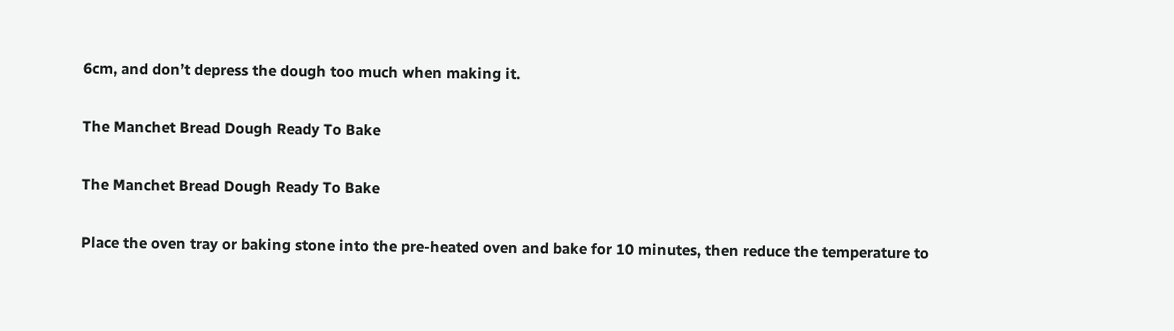6cm, and don’t depress the dough too much when making it.

The Manchet Bread Dough Ready To Bake

The Manchet Bread Dough Ready To Bake

Place the oven tray or baking stone into the pre-heated oven and bake for 10 minutes, then reduce the temperature to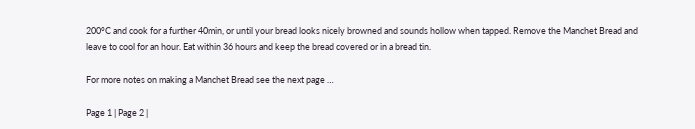200°C and cook for a further 40min, or until your bread looks nicely browned and sounds hollow when tapped. Remove the Manchet Bread and leave to cool for an hour. Eat within 36 hours and keep the bread covered or in a bread tin.

For more notes on making a Manchet Bread see the next page …

Page 1 | Page 2 |